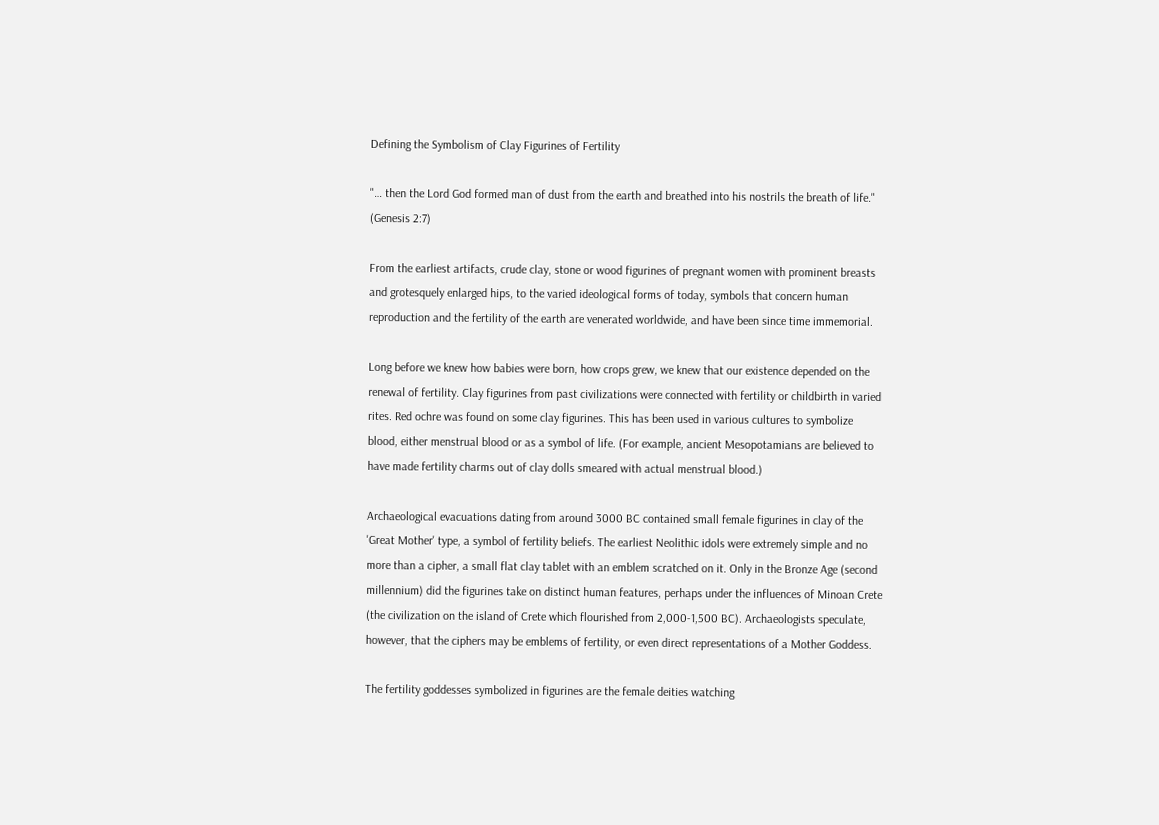Defining the Symbolism of Clay Figurines of Fertility

"… then the Lord God formed man of dust from the earth and breathed into his nostrils the breath of life." (Genesis 2:7)

From the earliest artifacts, crude clay, stone or wood figurines of pregnant women with prominent breasts and grotesquely enlarged hips, to the varied ideological forms of today, symbols that concern human reproduction and the fertility of the earth are venerated worldwide, and have been since time immemorial.

Long before we knew how babies were born, how crops grew, we knew that our existence depended on the renewal of fertility. Clay figurines from past civilizations were connected with fertility or childbirth in varied rites. Red ochre was found on some clay figurines. This has been used in various cultures to symbolize blood, either menstrual blood or as a symbol of life. (For example, ancient Mesopotamians are believed to have made fertility charms out of clay dolls smeared with actual menstrual blood.)

Archaeological evacuations dating from around 3000 BC contained small female figurines in clay of the 'Great Mother' type, a symbol of fertility beliefs. The earliest Neolithic idols were extremely simple and no more than a cipher, a small flat clay tablet with an emblem scratched on it. Only in the Bronze Age (second millennium) did the figurines take on distinct human features, perhaps under the influences of Minoan Crete (the civilization on the island of Crete which flourished from 2,000-1,500 BC). Archaeologists speculate, however, that the ciphers may be emblems of fertility, or even direct representations of a Mother Goddess.

The fertility goddesses symbolized in figurines are the female deities watching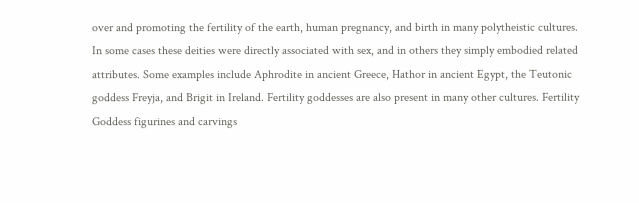over and promoting the fertility of the earth, human pregnancy, and birth in many polytheistic cultures. In some cases these deities were directly associated with sex, and in others they simply embodied related attributes. Some examples include Aphrodite in ancient Greece, Hathor in ancient Egypt, the Teutonic goddess Freyja, and Brigit in Ireland. Fertility goddesses are also present in many other cultures. Fertility Goddess figurines and carvings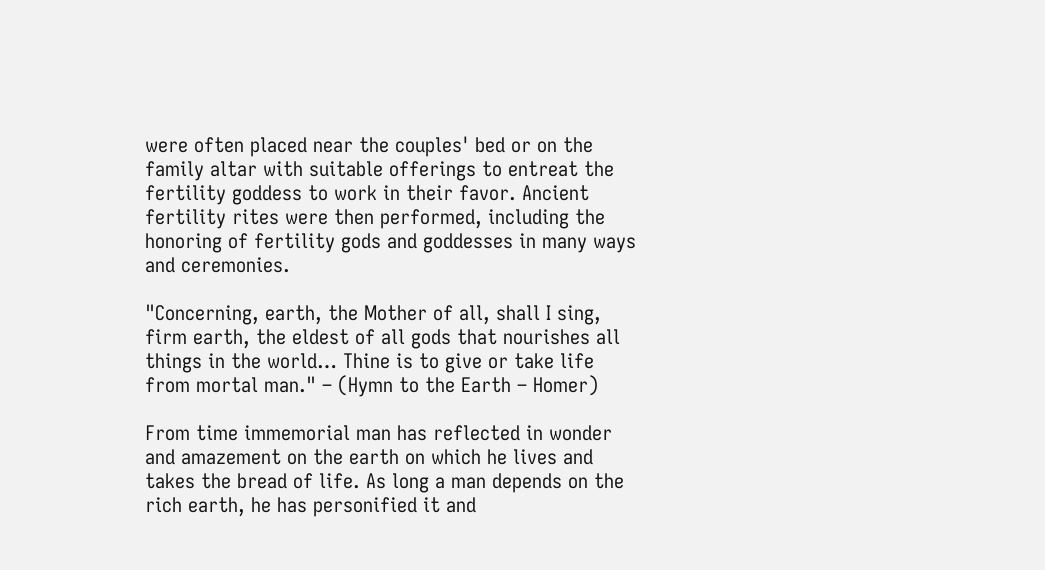were often placed near the couples' bed or on the family altar with suitable offerings to entreat the fertility goddess to work in their favor. Ancient fertility rites were then performed, including the honoring of fertility gods and goddesses in many ways and ceremonies.

"Concerning, earth, the Mother of all, shall I sing, firm earth, the eldest of all gods that nourishes all things in the world… Thine is to give or take life from mortal man." – (Hymn to the Earth – Homer)

From time immemorial man has reflected in wonder and amazement on the earth on which he lives and takes the bread of life. As long a man depends on the rich earth, he has personified it and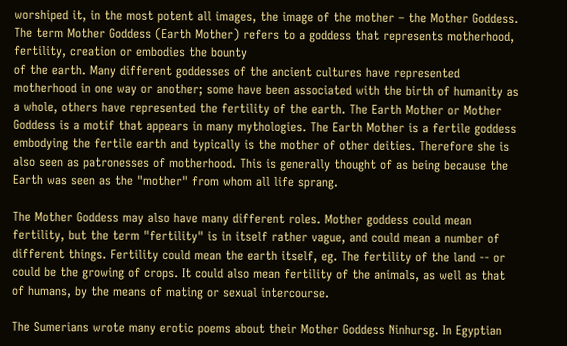worshiped it, in the most potent all images, the image of the mother – the Mother Goddess.
The term Mother Goddess (Earth Mother) refers to a goddess that represents motherhood, fertility, creation or embodies the bounty
of the earth. Many different goddesses of the ancient cultures have represented motherhood in one way or another; some have been associated with the birth of humanity as a whole, others have represented the fertility of the earth. The Earth Mother or Mother Goddess is a motif that appears in many mythologies. The Earth Mother is a fertile goddess embodying the fertile earth and typically is the mother of other deities. Therefore she is also seen as patronesses of motherhood. This is generally thought of as being because the Earth was seen as the "mother" from whom all life sprang.

The Mother Goddess may also have many different roles. Mother goddess could mean fertility, but the term "fertility" is in itself rather vague, and could mean a number of different things. Fertility could mean the earth itself, eg. The fertility of the land -- or could be the growing of crops. It could also mean fertility of the animals, as well as that of humans, by the means of mating or sexual intercourse.

The Sumerians wrote many erotic poems about their Mother Goddess Ninhursg. In Egyptian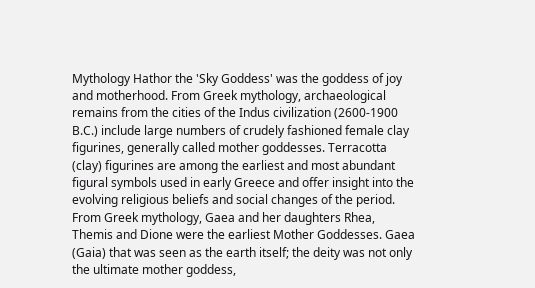Mythology Hathor the 'Sky Goddess' was the goddess of joy and motherhood. From Greek mythology, archaeological remains from the cities of the Indus civilization (2600-1900 B.C.) include large numbers of crudely fashioned female clay figurines, generally called mother goddesses. Terracotta (clay) figurines are among the earliest and most abundant figural symbols used in early Greece and offer insight into the evolving religious beliefs and social changes of the period. From Greek mythology, Gaea and her daughters Rhea, Themis and Dione were the earliest Mother Goddesses. Gaea (Gaia) that was seen as the earth itself; the deity was not only the ultimate mother goddess,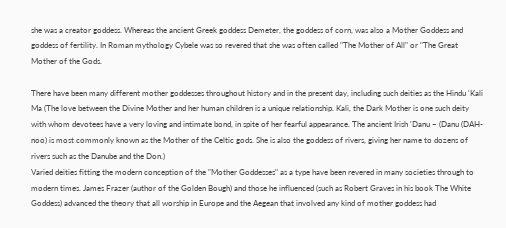she was a creator goddess. Whereas the ancient Greek goddess Demeter, the goddess of corn, was also a Mother Goddess and goddess of fertility. In Roman mythology Cybele was so revered that she was often called "The Mother of All" or "The Great Mother of the Gods.

There have been many different mother goddesses throughout history and in the present day, including such deities as the Hindu 'Kali Ma (The love between the Divine Mother and her human children is a unique relationship. Kali, the Dark Mother is one such deity with whom devotees have a very loving and intimate bond, in spite of her fearful appearance. The ancient Irish 'Danu – (Danu (DAH-noo) is most commonly known as the Mother of the Celtic gods. She is also the goddess of rivers, giving her name to dozens of rivers such as the Danube and the Don.)
Varied deities fitting the modern conception of the "Mother Goddesses" as a type have been revered in many societies through to modern times. James Frazer (author of the Golden Bough) and those he influenced (such as Robert Graves in his book The White Goddess) advanced the theory that all worship in Europe and the Aegean that involved any kind of mother goddess had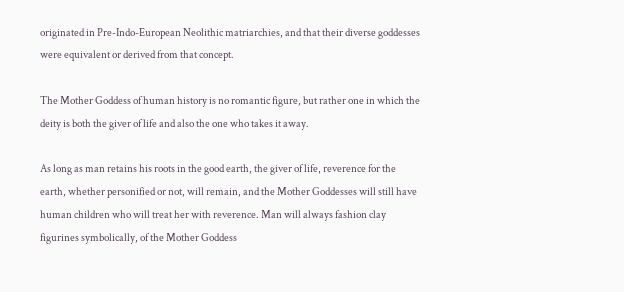originated in Pre-Indo-European Neolithic matriarchies, and that their diverse goddesses were equivalent or derived from that concept.

The Mother Goddess of human history is no romantic figure, but rather one in which the deity is both the giver of life and also the one who takes it away.

As long as man retains his roots in the good earth, the giver of life, reverence for the earth, whether personified or not, will remain, and the Mother Goddesses will still have human children who will treat her with reverence. Man will always fashion clay figurines symbolically, of the Mother Goddess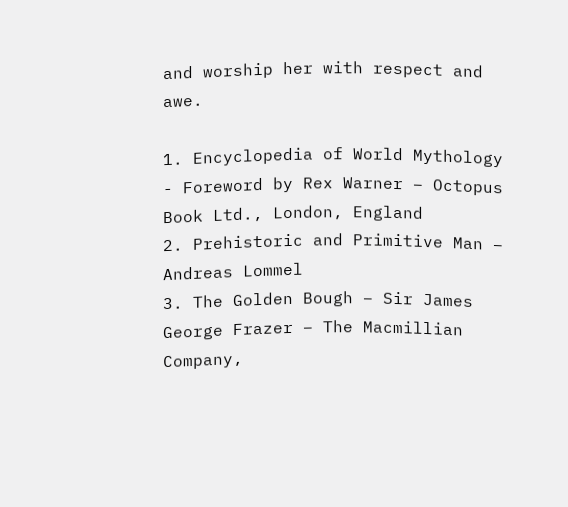and worship her with respect and awe.

1. Encyclopedia of World Mythology - Foreword by Rex Warner – Octopus Book Ltd., London, England
2. Prehistoric and Primitive Man – Andreas Lommel
3. The Golden Bough – Sir James George Frazer – The Macmillian Company,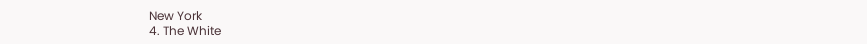New York
4. The White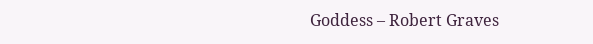Goddess – Robert Graves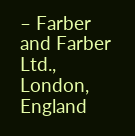– Farber and Farber Ltd., London, England